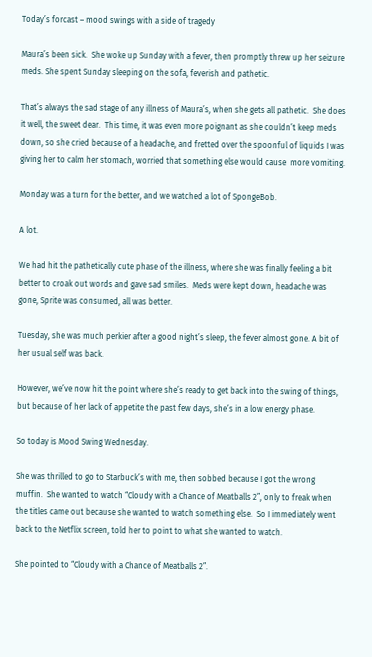Today’s forcast – mood swings with a side of tragedy

Maura’s been sick.  She woke up Sunday with a fever, then promptly threw up her seizure meds. She spent Sunday sleeping on the sofa, feverish and pathetic.

That’s always the sad stage of any illness of Maura’s, when she gets all pathetic.  She does it well, the sweet dear.  This time, it was even more poignant as she couldn’t keep meds down, so she cried because of a headache, and fretted over the spoonful of liquids I was giving her to calm her stomach, worried that something else would cause  more vomiting.

Monday was a turn for the better, and we watched a lot of SpongeBob.

A lot.

We had hit the pathetically cute phase of the illness, where she was finally feeling a bit better to croak out words and gave sad smiles.  Meds were kept down, headache was gone, Sprite was consumed, all was better.

Tuesday, she was much perkier after a good night’s sleep, the fever almost gone. A bit of her usual self was back.

However, we’ve now hit the point where she’s ready to get back into the swing of things, but because of her lack of appetite the past few days, she’s in a low energy phase.

So today is Mood Swing Wednesday.

She was thrilled to go to Starbuck’s with me, then sobbed because I got the wrong muffin.  She wanted to watch “Cloudy with a Chance of Meatballs 2”, only to freak when the titles came out because she wanted to watch something else.  So I immediately went back to the Netflix screen, told her to point to what she wanted to watch.

She pointed to “Cloudy with a Chance of Meatballs 2”.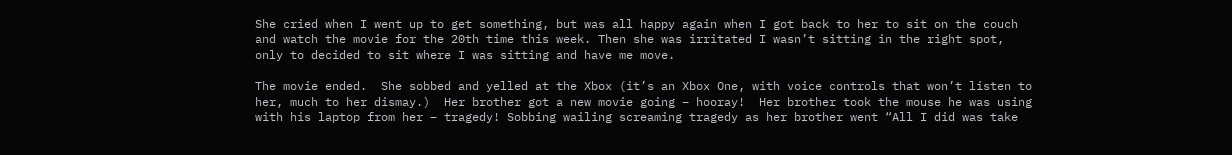She cried when I went up to get something, but was all happy again when I got back to her to sit on the couch and watch the movie for the 20th time this week. Then she was irritated I wasn’t sitting in the right spot, only to decided to sit where I was sitting and have me move.

The movie ended.  She sobbed and yelled at the Xbox (it’s an Xbox One, with voice controls that won’t listen to her, much to her dismay.)  Her brother got a new movie going – hooray!  Her brother took the mouse he was using with his laptop from her – tragedy! Sobbing wailing screaming tragedy as her brother went “All I did was take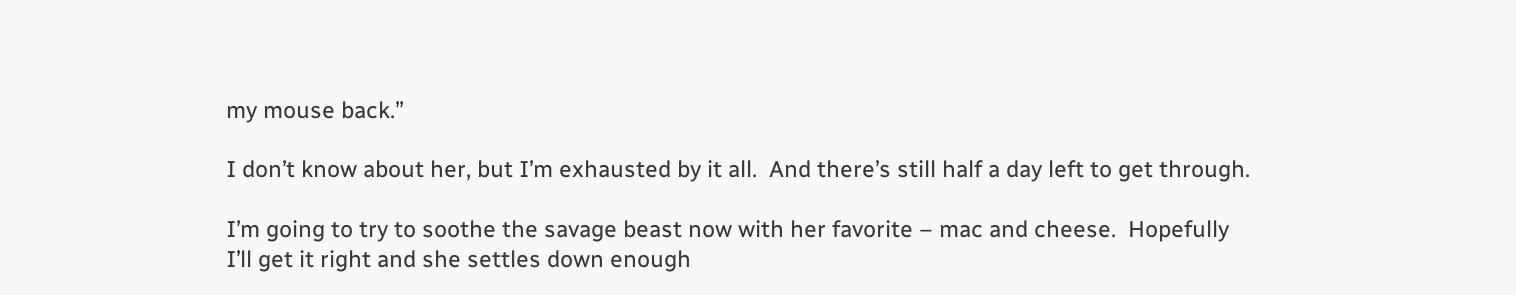my mouse back.”

I don’t know about her, but I’m exhausted by it all.  And there’s still half a day left to get through.

I’m going to try to soothe the savage beast now with her favorite – mac and cheese.  Hopefully I’ll get it right and she settles down enough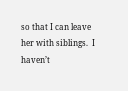so that I can leave her with siblings.  I haven’t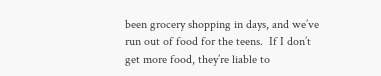been grocery shopping in days, and we’ve run out of food for the teens.  If I don’t get more food, they’re liable to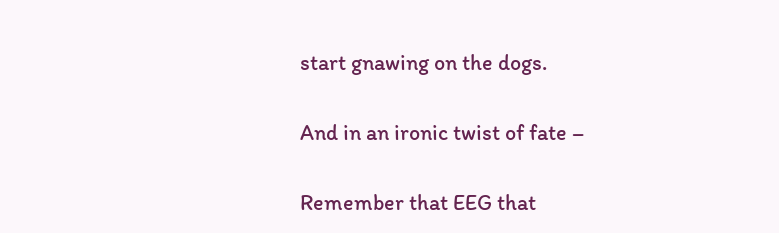start gnawing on the dogs.

And in an ironic twist of fate –

Remember that EEG that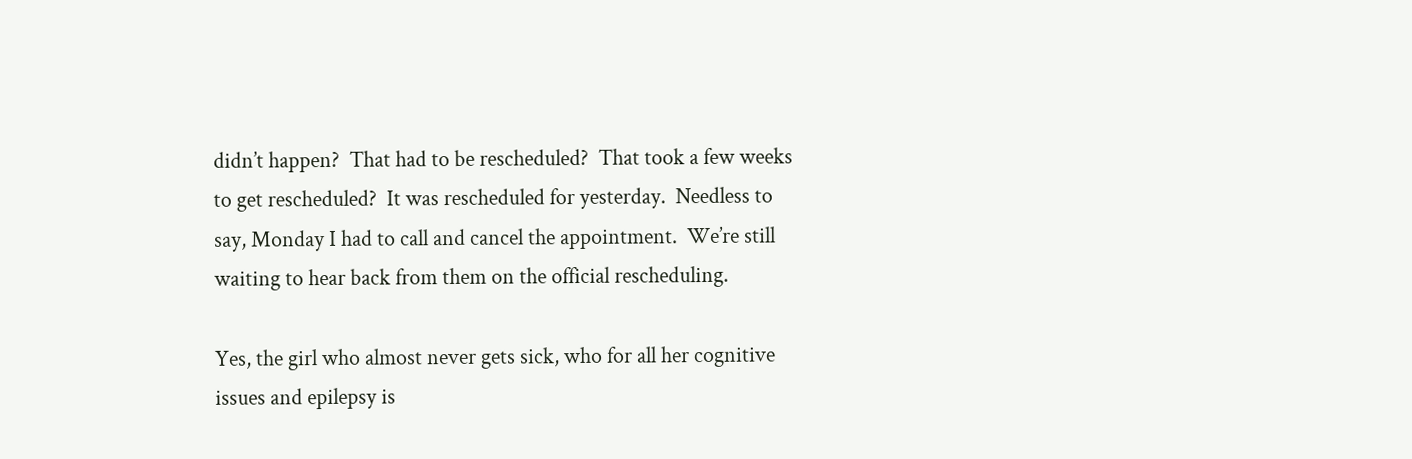didn’t happen?  That had to be rescheduled?  That took a few weeks to get rescheduled?  It was rescheduled for yesterday.  Needless to say, Monday I had to call and cancel the appointment.  We’re still waiting to hear back from them on the official rescheduling.

Yes, the girl who almost never gets sick, who for all her cognitive issues and epilepsy is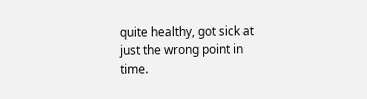quite healthy, got sick at just the wrong point in time.